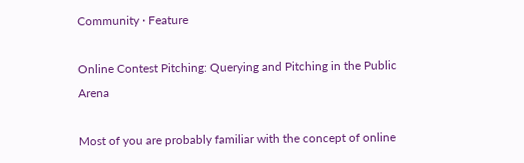Community · Feature

Online Contest Pitching: Querying and Pitching in the Public Arena

Most of you are probably familiar with the concept of online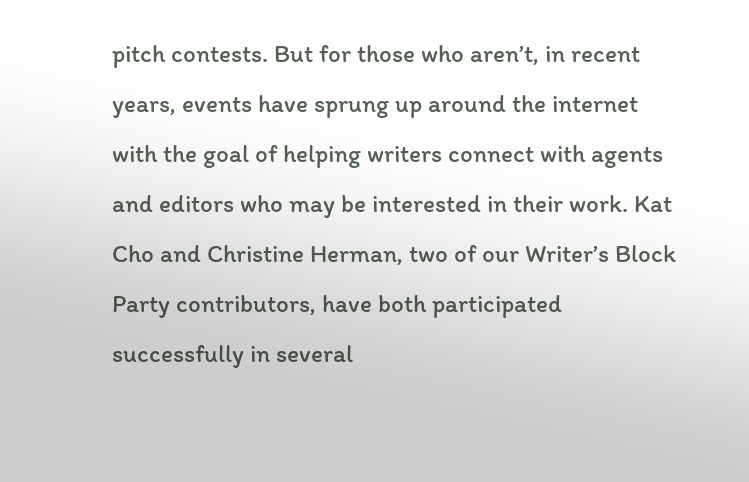pitch contests. But for those who aren’t, in recent years, events have sprung up around the internet with the goal of helping writers connect with agents and editors who may be interested in their work. Kat Cho and Christine Herman, two of our Writer’s Block Party contributors, have both participated successfully in several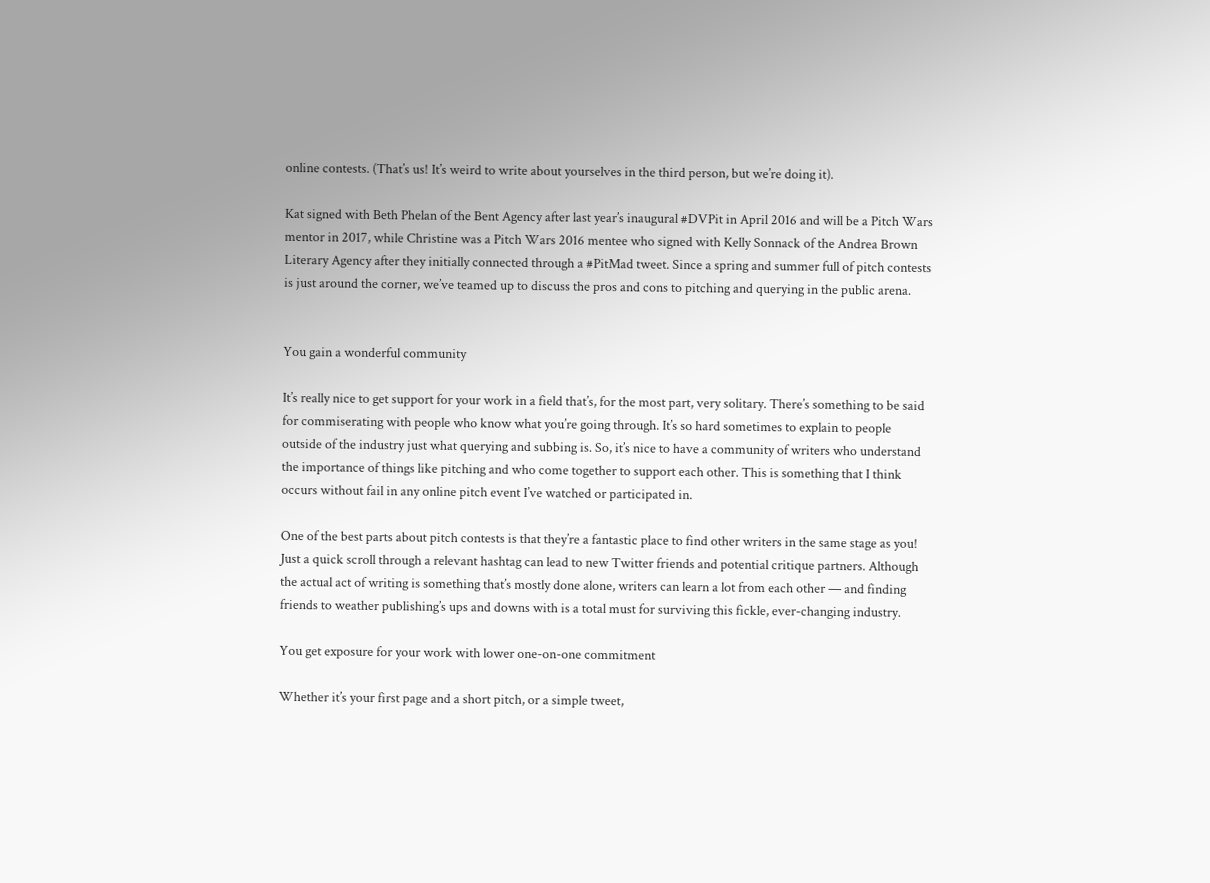online contests. (That’s us! It’s weird to write about yourselves in the third person, but we’re doing it).

Kat signed with Beth Phelan of the Bent Agency after last year’s inaugural #DVPit in April 2016 and will be a Pitch Wars mentor in 2017, while Christine was a Pitch Wars 2016 mentee who signed with Kelly Sonnack of the Andrea Brown Literary Agency after they initially connected through a #PitMad tweet. Since a spring and summer full of pitch contests is just around the corner, we’ve teamed up to discuss the pros and cons to pitching and querying in the public arena.


You gain a wonderful community

It’s really nice to get support for your work in a field that’s, for the most part, very solitary. There’s something to be said for commiserating with people who know what you’re going through. It’s so hard sometimes to explain to people outside of the industry just what querying and subbing is. So, it’s nice to have a community of writers who understand the importance of things like pitching and who come together to support each other. This is something that I think occurs without fail in any online pitch event I’ve watched or participated in.

One of the best parts about pitch contests is that they’re a fantastic place to find other writers in the same stage as you! Just a quick scroll through a relevant hashtag can lead to new Twitter friends and potential critique partners. Although the actual act of writing is something that’s mostly done alone, writers can learn a lot from each other — and finding friends to weather publishing’s ups and downs with is a total must for surviving this fickle, ever-changing industry.

You get exposure for your work with lower one-on-one commitment

Whether it’s your first page and a short pitch, or a simple tweet,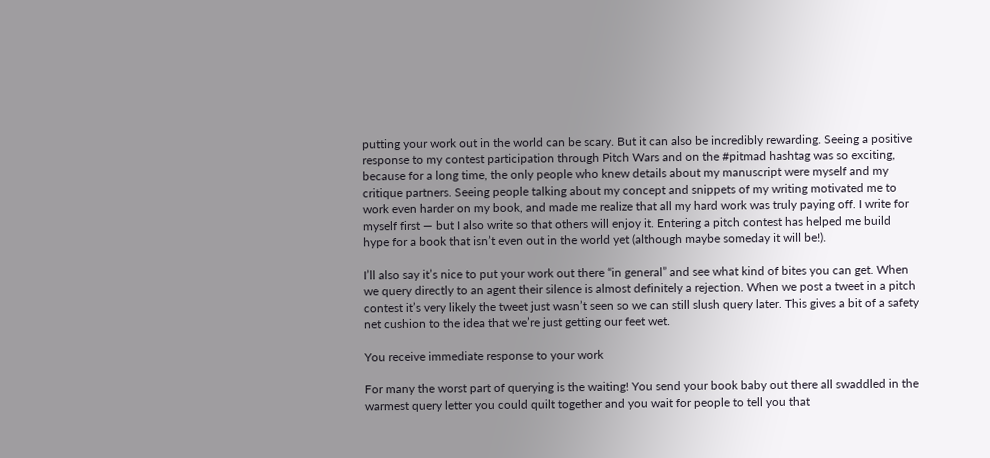putting your work out in the world can be scary. But it can also be incredibly rewarding. Seeing a positive response to my contest participation through Pitch Wars and on the #pitmad hashtag was so exciting, because for a long time, the only people who knew details about my manuscript were myself and my critique partners. Seeing people talking about my concept and snippets of my writing motivated me to work even harder on my book, and made me realize that all my hard work was truly paying off. I write for myself first — but I also write so that others will enjoy it. Entering a pitch contest has helped me build hype for a book that isn’t even out in the world yet (although maybe someday it will be!).

I’ll also say it’s nice to put your work out there “in general” and see what kind of bites you can get. When we query directly to an agent their silence is almost definitely a rejection. When we post a tweet in a pitch contest it’s very likely the tweet just wasn’t seen so we can still slush query later. This gives a bit of a safety net cushion to the idea that we’re just getting our feet wet.

You receive immediate response to your work

For many the worst part of querying is the waiting! You send your book baby out there all swaddled in the warmest query letter you could quilt together and you wait for people to tell you that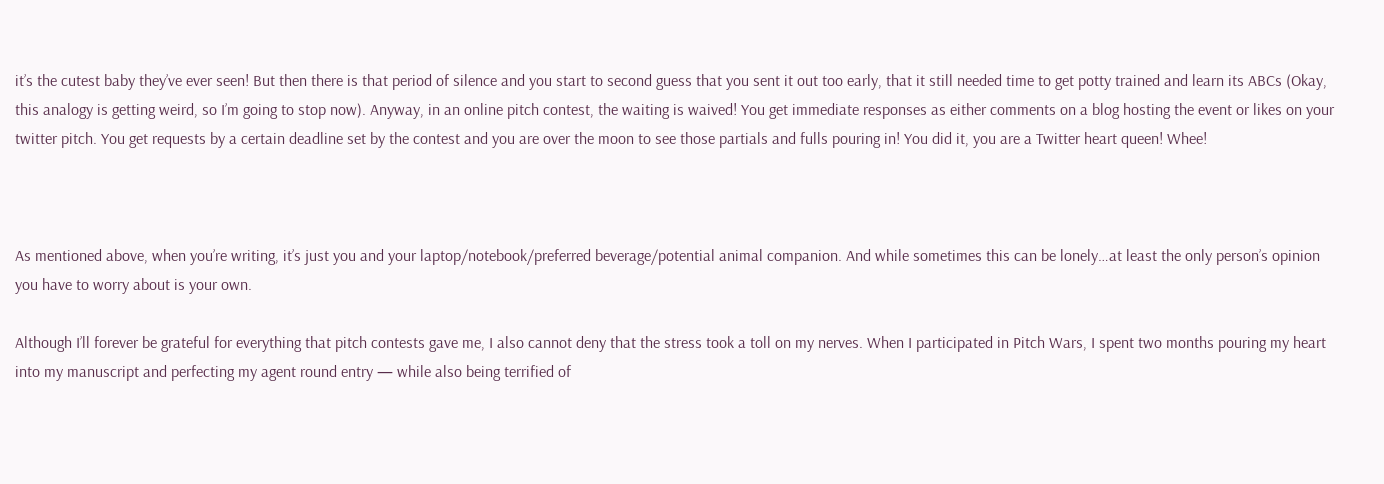it’s the cutest baby they’ve ever seen! But then there is that period of silence and you start to second guess that you sent it out too early, that it still needed time to get potty trained and learn its ABCs (Okay, this analogy is getting weird, so I’m going to stop now). Anyway, in an online pitch contest, the waiting is waived! You get immediate responses as either comments on a blog hosting the event or likes on your twitter pitch. You get requests by a certain deadline set by the contest and you are over the moon to see those partials and fulls pouring in! You did it, you are a Twitter heart queen! Whee!



As mentioned above, when you’re writing, it’s just you and your laptop/notebook/preferred beverage/potential animal companion. And while sometimes this can be lonely…at least the only person’s opinion you have to worry about is your own.

Although I’ll forever be grateful for everything that pitch contests gave me, I also cannot deny that the stress took a toll on my nerves. When I participated in Pitch Wars, I spent two months pouring my heart into my manuscript and perfecting my agent round entry — while also being terrified of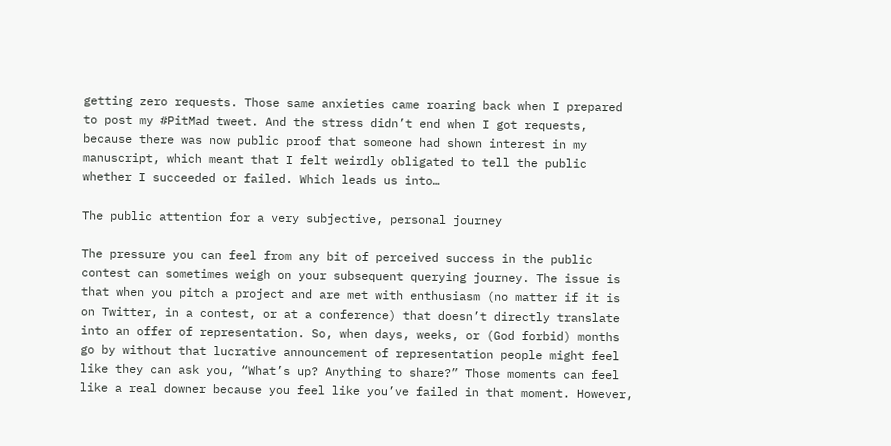getting zero requests. Those same anxieties came roaring back when I prepared to post my #PitMad tweet. And the stress didn’t end when I got requests, because there was now public proof that someone had shown interest in my manuscript, which meant that I felt weirdly obligated to tell the public whether I succeeded or failed. Which leads us into…

The public attention for a very subjective, personal journey

The pressure you can feel from any bit of perceived success in the public contest can sometimes weigh on your subsequent querying journey. The issue is that when you pitch a project and are met with enthusiasm (no matter if it is on Twitter, in a contest, or at a conference) that doesn’t directly translate into an offer of representation. So, when days, weeks, or (God forbid) months go by without that lucrative announcement of representation people might feel like they can ask you, “What’s up? Anything to share?” Those moments can feel like a real downer because you feel like you’ve failed in that moment. However,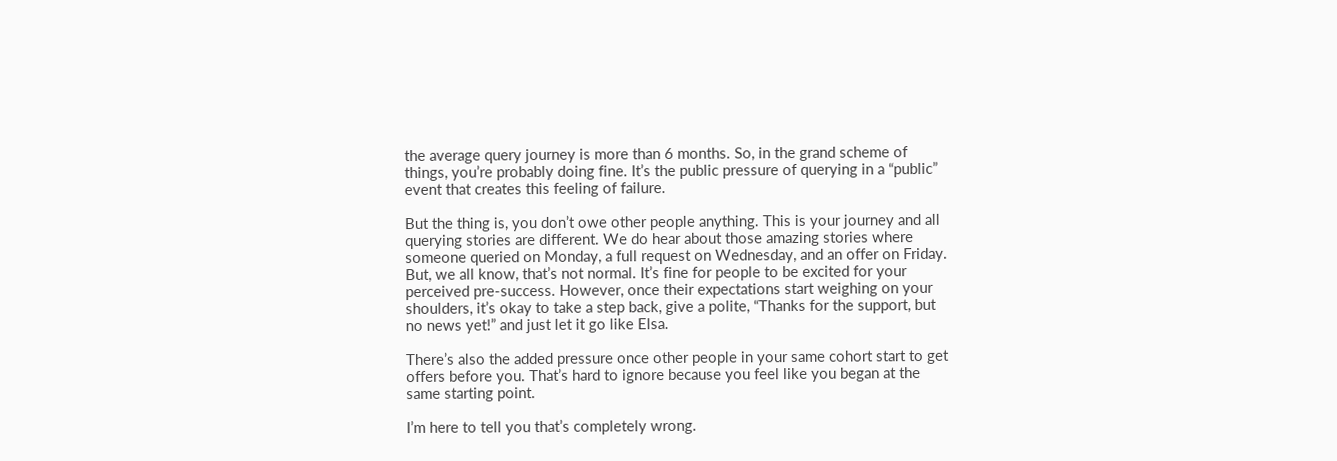the average query journey is more than 6 months. So, in the grand scheme of things, you’re probably doing fine. It’s the public pressure of querying in a “public” event that creates this feeling of failure.

But the thing is, you don’t owe other people anything. This is your journey and all querying stories are different. We do hear about those amazing stories where someone queried on Monday, a full request on Wednesday, and an offer on Friday. But, we all know, that’s not normal. It’s fine for people to be excited for your perceived pre-success. However, once their expectations start weighing on your shoulders, it’s okay to take a step back, give a polite, “Thanks for the support, but no news yet!” and just let it go like Elsa.

There’s also the added pressure once other people in your same cohort start to get offers before you. That’s hard to ignore because you feel like you began at the same starting point.

I’m here to tell you that’s completely wrong.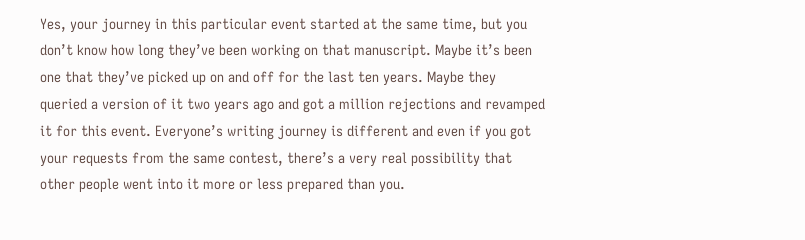Yes, your journey in this particular event started at the same time, but you don’t know how long they’ve been working on that manuscript. Maybe it’s been one that they’ve picked up on and off for the last ten years. Maybe they queried a version of it two years ago and got a million rejections and revamped it for this event. Everyone’s writing journey is different and even if you got your requests from the same contest, there’s a very real possibility that other people went into it more or less prepared than you.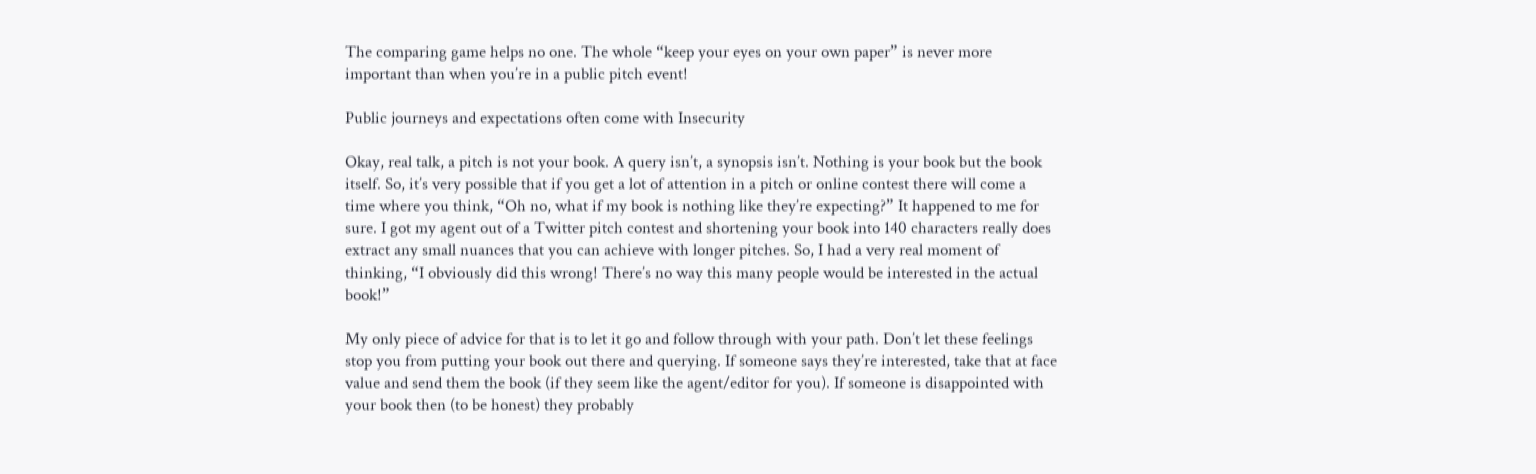The comparing game helps no one. The whole “keep your eyes on your own paper” is never more important than when you’re in a public pitch event!

Public journeys and expectations often come with Insecurity

Okay, real talk, a pitch is not your book. A query isn’t, a synopsis isn’t. Nothing is your book but the book itself. So, it’s very possible that if you get a lot of attention in a pitch or online contest there will come a time where you think, “Oh no, what if my book is nothing like they’re expecting?” It happened to me for sure. I got my agent out of a Twitter pitch contest and shortening your book into 140 characters really does extract any small nuances that you can achieve with longer pitches. So, I had a very real moment of thinking, “I obviously did this wrong! There’s no way this many people would be interested in the actual book!”

My only piece of advice for that is to let it go and follow through with your path. Don’t let these feelings stop you from putting your book out there and querying. If someone says they’re interested, take that at face value and send them the book (if they seem like the agent/editor for you). If someone is disappointed with your book then (to be honest) they probably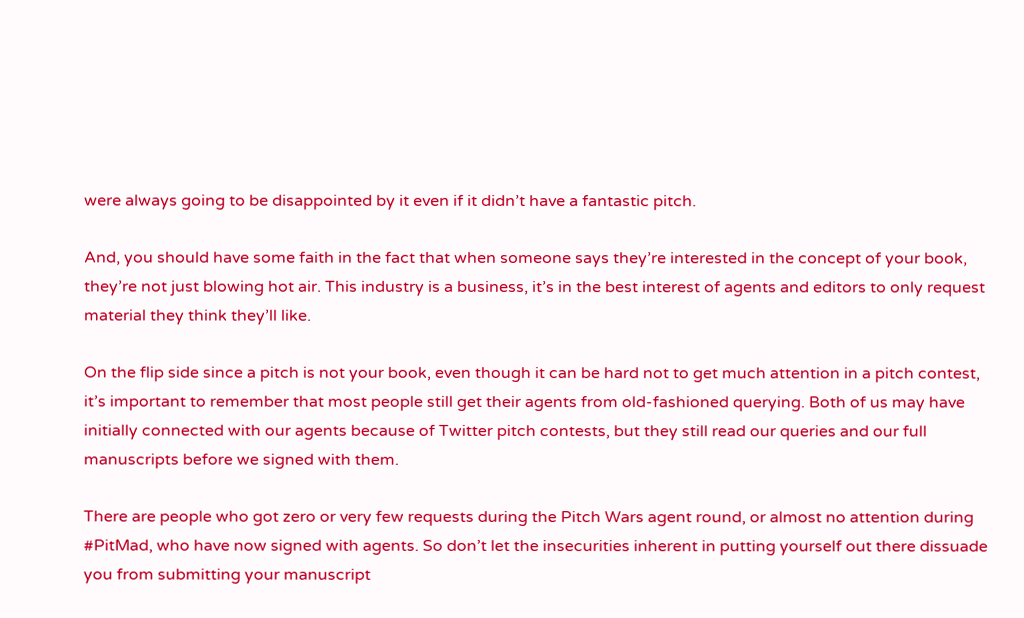were always going to be disappointed by it even if it didn’t have a fantastic pitch.

And, you should have some faith in the fact that when someone says they’re interested in the concept of your book, they’re not just blowing hot air. This industry is a business, it’s in the best interest of agents and editors to only request material they think they’ll like.

On the flip side since a pitch is not your book, even though it can be hard not to get much attention in a pitch contest, it’s important to remember that most people still get their agents from old-fashioned querying. Both of us may have initially connected with our agents because of Twitter pitch contests, but they still read our queries and our full manuscripts before we signed with them.

There are people who got zero or very few requests during the Pitch Wars agent round, or almost no attention during #PitMad, who have now signed with agents. So don’t let the insecurities inherent in putting yourself out there dissuade you from submitting your manuscript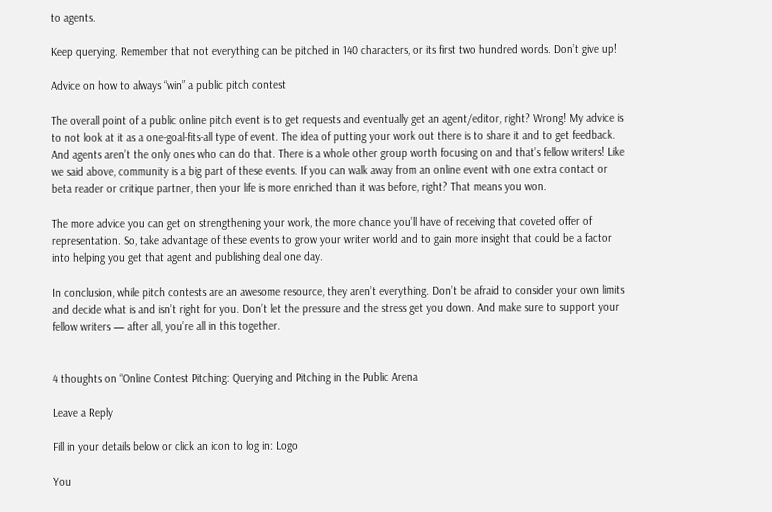to agents.

Keep querying. Remember that not everything can be pitched in 140 characters, or its first two hundred words. Don’t give up!

Advice on how to always “win” a public pitch contest

The overall point of a public online pitch event is to get requests and eventually get an agent/editor, right? Wrong! My advice is to not look at it as a one-goal-fits-all type of event. The idea of putting your work out there is to share it and to get feedback. And agents aren’t the only ones who can do that. There is a whole other group worth focusing on and that’s fellow writers! Like we said above, community is a big part of these events. If you can walk away from an online event with one extra contact or beta reader or critique partner, then your life is more enriched than it was before, right? That means you won.

The more advice you can get on strengthening your work, the more chance you’ll have of receiving that coveted offer of representation. So, take advantage of these events to grow your writer world and to gain more insight that could be a factor into helping you get that agent and publishing deal one day.

In conclusion, while pitch contests are an awesome resource, they aren’t everything. Don’t be afraid to consider your own limits and decide what is and isn’t right for you. Don’t let the pressure and the stress get you down. And make sure to support your fellow writers — after all, you’re all in this together.


4 thoughts on “Online Contest Pitching: Querying and Pitching in the Public Arena

Leave a Reply

Fill in your details below or click an icon to log in: Logo

You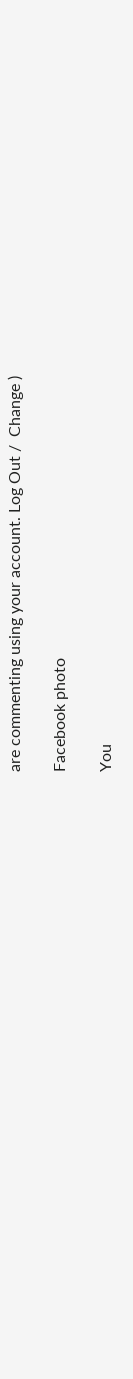are commenting using your account. Log Out /  Change )

Facebook photo

You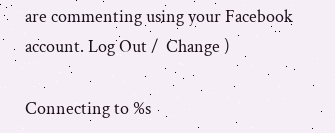are commenting using your Facebook account. Log Out /  Change )

Connecting to %s